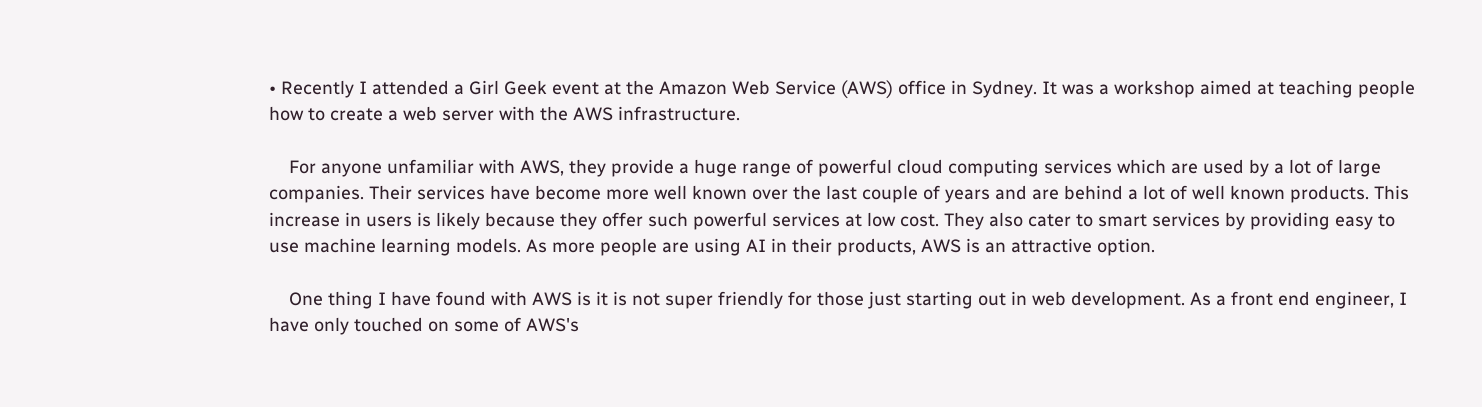• Recently I attended a Girl Geek event at the Amazon Web Service (AWS) office in Sydney. It was a workshop aimed at teaching people how to create a web server with the AWS infrastructure.

    For anyone unfamiliar with AWS, they provide a huge range of powerful cloud computing services which are used by a lot of large companies. Their services have become more well known over the last couple of years and are behind a lot of well known products. This increase in users is likely because they offer such powerful services at low cost. They also cater to smart services by providing easy to use machine learning models. As more people are using AI in their products, AWS is an attractive option.

    One thing I have found with AWS is it is not super friendly for those just starting out in web development. As a front end engineer, I have only touched on some of AWS's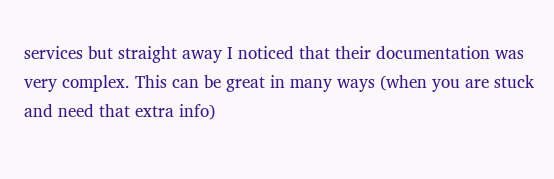services but straight away I noticed that their documentation was very complex. This can be great in many ways (when you are stuck and need that extra info)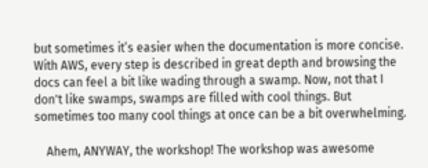but sometimes it’s easier when the documentation is more concise. With AWS, every step is described in great depth and browsing the docs can feel a bit like wading through a swamp. Now, not that I don't like swamps, swamps are filled with cool things. But sometimes too many cool things at once can be a bit overwhelming.

    Ahem, ANYWAY, the workshop! The workshop was awesome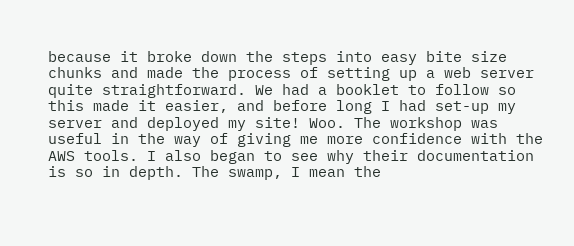because it broke down the steps into easy bite size chunks and made the process of setting up a web server quite straightforward. We had a booklet to follow so this made it easier, and before long I had set-up my server and deployed my site! Woo. The workshop was useful in the way of giving me more confidence with the AWS tools. I also began to see why their documentation is so in depth. The swamp, I mean the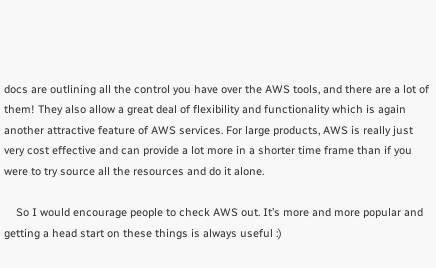docs are outlining all the control you have over the AWS tools, and there are a lot of them! They also allow a great deal of flexibility and functionality which is again another attractive feature of AWS services. For large products, AWS is really just very cost effective and can provide a lot more in a shorter time frame than if you were to try source all the resources and do it alone.

    So I would encourage people to check AWS out. It’s more and more popular and getting a head start on these things is always useful :)